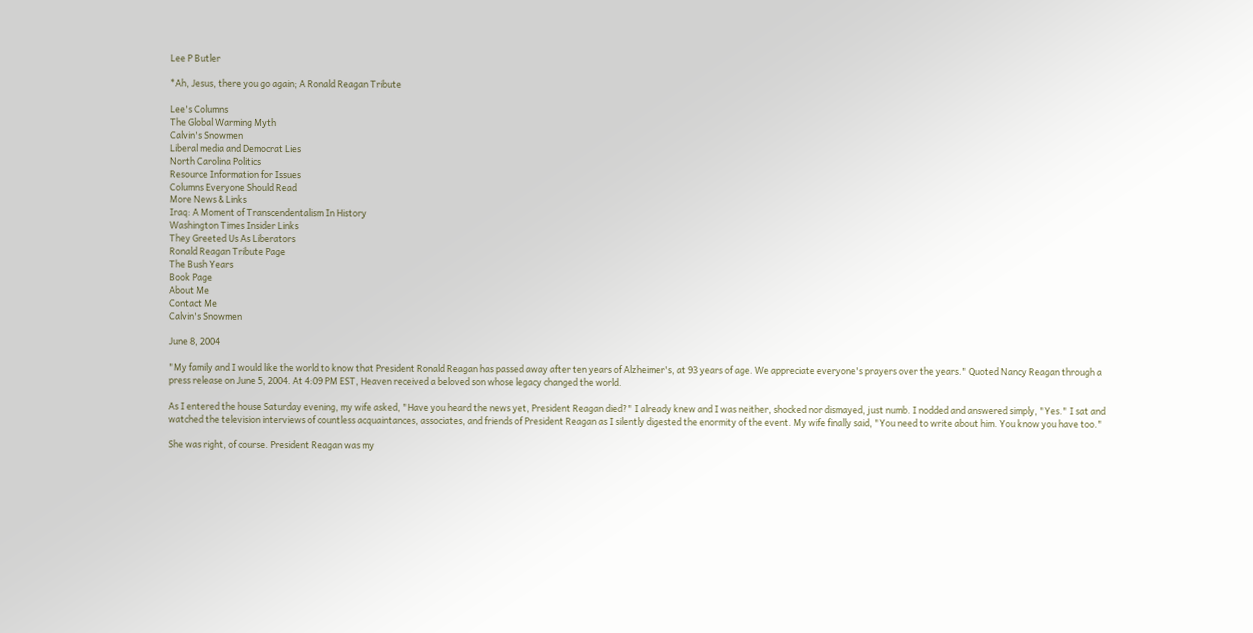Lee P Butler

*Ah, Jesus, there you go again; A Ronald Reagan Tribute

Lee's Columns
The Global Warming Myth
Calvin's Snowmen
Liberal media and Democrat Lies
North Carolina Politics
Resource Information for Issues
Columns Everyone Should Read
More News & Links
Iraq: A Moment of Transcendentalism In History
Washington Times Insider Links
They Greeted Us As Liberators
Ronald Reagan Tribute Page
The Bush Years
Book Page
About Me
Contact Me
Calvin's Snowmen

June 8, 2004

"My family and I would like the world to know that President Ronald Reagan has passed away after ten years of Alzheimer's, at 93 years of age. We appreciate everyone's prayers over the years." Quoted Nancy Reagan through a press release on June 5, 2004. At 4:09 PM EST, Heaven received a beloved son whose legacy changed the world.

As I entered the house Saturday evening, my wife asked, "Have you heard the news yet, President Reagan died?" I already knew and I was neither, shocked nor dismayed, just numb. I nodded and answered simply, "Yes." I sat and watched the television interviews of countless acquaintances, associates, and friends of President Reagan as I silently digested the enormity of the event. My wife finally said, "You need to write about him. You know you have too."

She was right, of course. President Reagan was my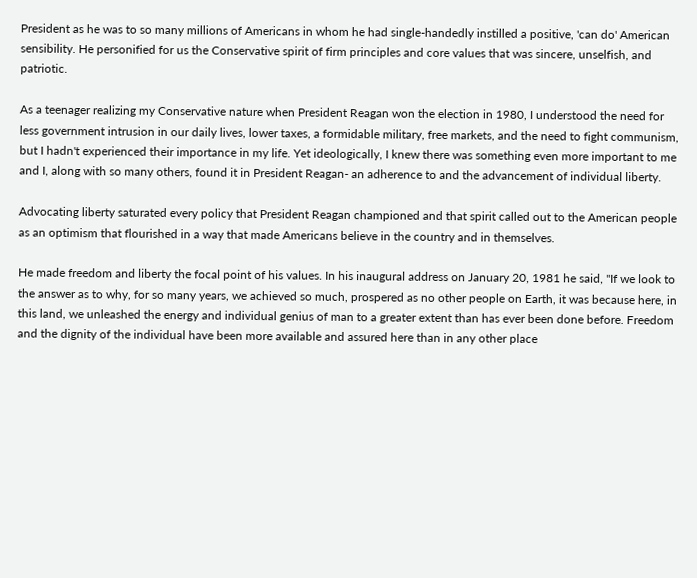President as he was to so many millions of Americans in whom he had single-handedly instilled a positive, 'can do' American sensibility. He personified for us the Conservative spirit of firm principles and core values that was sincere, unselfish, and patriotic.

As a teenager realizing my Conservative nature when President Reagan won the election in 1980, I understood the need for less government intrusion in our daily lives, lower taxes, a formidable military, free markets, and the need to fight communism, but I hadn't experienced their importance in my life. Yet ideologically, I knew there was something even more important to me and I, along with so many others, found it in President Reagan- an adherence to and the advancement of individual liberty.

Advocating liberty saturated every policy that President Reagan championed and that spirit called out to the American people as an optimism that flourished in a way that made Americans believe in the country and in themselves.

He made freedom and liberty the focal point of his values. In his inaugural address on January 20, 1981 he said, "If we look to the answer as to why, for so many years, we achieved so much, prospered as no other people on Earth, it was because here, in this land, we unleashed the energy and individual genius of man to a greater extent than has ever been done before. Freedom and the dignity of the individual have been more available and assured here than in any other place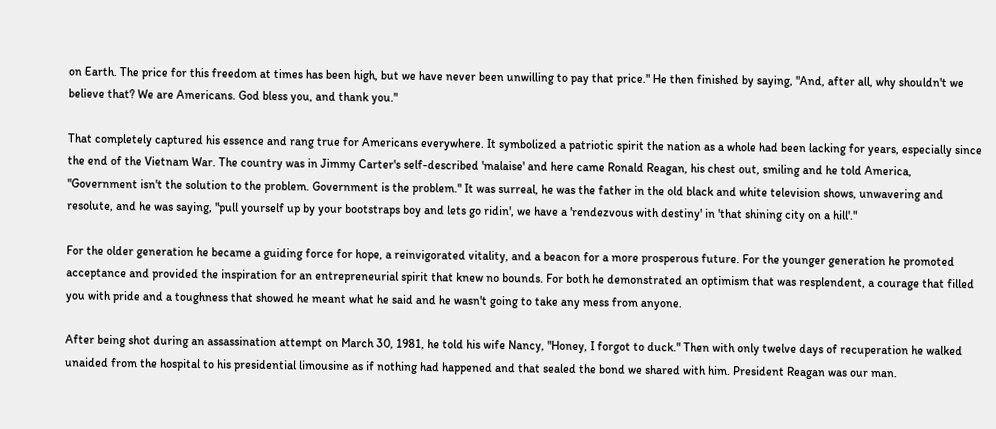on Earth. The price for this freedom at times has been high, but we have never been unwilling to pay that price." He then finished by saying, "And, after all, why shouldn't we believe that? We are Americans. God bless you, and thank you."

That completely captured his essence and rang true for Americans everywhere. It symbolized a patriotic spirit the nation as a whole had been lacking for years, especially since the end of the Vietnam War. The country was in Jimmy Carter's self-described 'malaise' and here came Ronald Reagan, his chest out, smiling and he told America, "Government isn't the solution to the problem. Government is the problem." It was surreal, he was the father in the old black and white television shows, unwavering and resolute, and he was saying, "pull yourself up by your bootstraps boy and lets go ridin', we have a 'rendezvous with destiny' in 'that shining city on a hill'."

For the older generation he became a guiding force for hope, a reinvigorated vitality, and a beacon for a more prosperous future. For the younger generation he promoted acceptance and provided the inspiration for an entrepreneurial spirit that knew no bounds. For both he demonstrated an optimism that was resplendent, a courage that filled you with pride and a toughness that showed he meant what he said and he wasn't going to take any mess from anyone.

After being shot during an assassination attempt on March 30, 1981, he told his wife Nancy, "Honey, I forgot to duck." Then with only twelve days of recuperation he walked unaided from the hospital to his presidential limousine as if nothing had happened and that sealed the bond we shared with him. President Reagan was our man.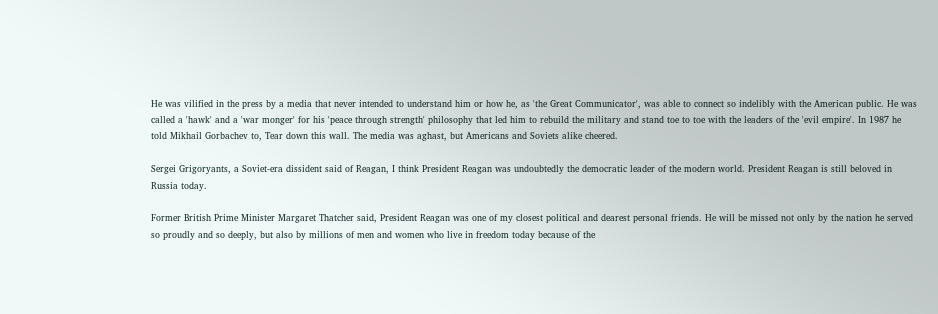He was vilified in the press by a media that never intended to understand him or how he, as 'the Great Communicator', was able to connect so indelibly with the American public. He was called a 'hawk' and a 'war monger' for his 'peace through strength' philosophy that led him to rebuild the military and stand toe to toe with the leaders of the 'evil empire'. In 1987 he told Mikhail Gorbachev to, Tear down this wall. The media was aghast, but Americans and Soviets alike cheered.

Sergei Grigoryants, a Soviet-era dissident said of Reagan, I think President Reagan was undoubtedly the democratic leader of the modern world. President Reagan is still beloved in Russia today.

Former British Prime Minister Margaret Thatcher said, President Reagan was one of my closest political and dearest personal friends. He will be missed not only by the nation he served so proudly and so deeply, but also by millions of men and women who live in freedom today because of the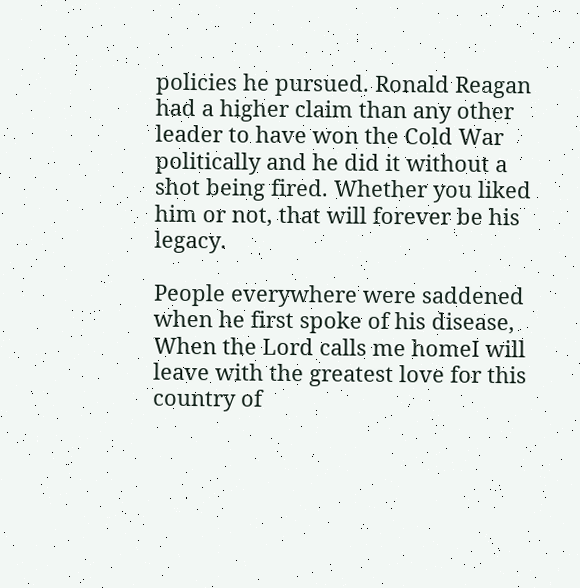policies he pursued. Ronald Reagan had a higher claim than any other leader to have won the Cold War politically and he did it without a shot being fired. Whether you liked him or not, that will forever be his legacy.

People everywhere were saddened when he first spoke of his disease, When the Lord calls me homeI will leave with the greatest love for this country of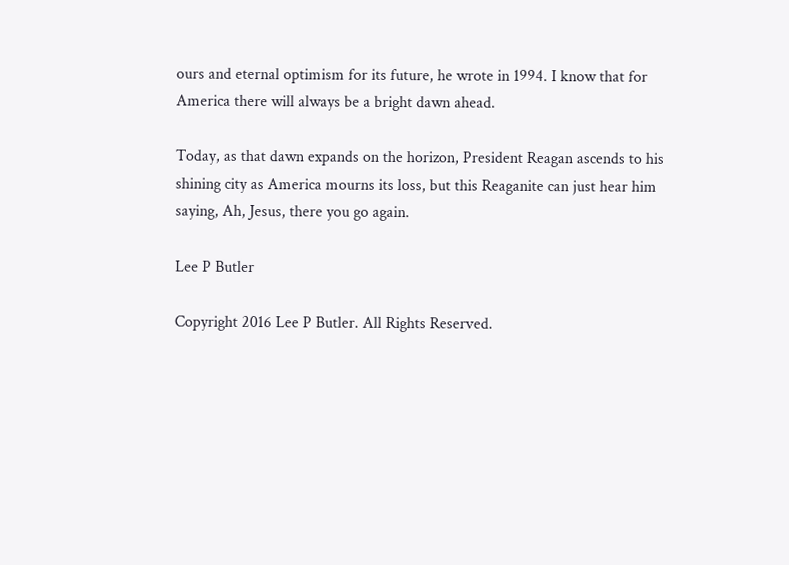ours and eternal optimism for its future, he wrote in 1994. I know that for America there will always be a bright dawn ahead.

Today, as that dawn expands on the horizon, President Reagan ascends to his shining city as America mourns its loss, but this Reaganite can just hear him saying, Ah, Jesus, there you go again.

Lee P Butler

Copyright 2016 Lee P Butler. All Rights Reserved.